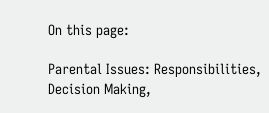On this page:

Parental Issues: Responsibilities, Decision Making,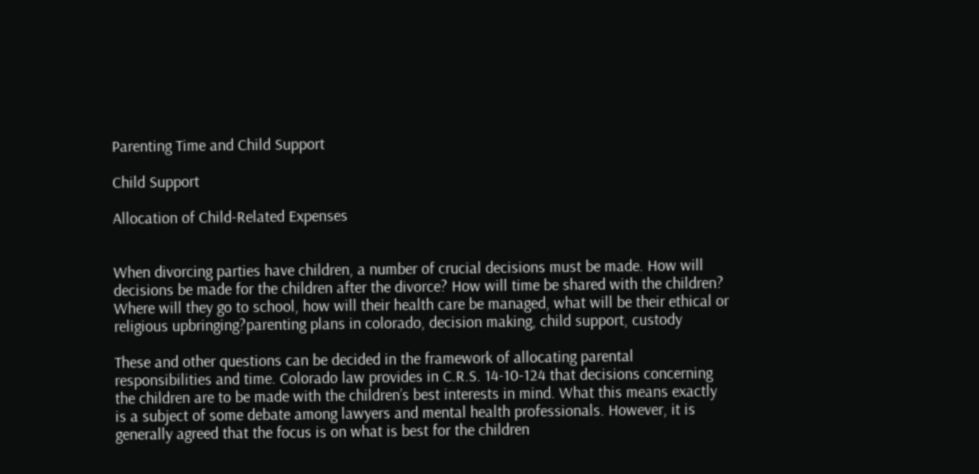Parenting Time and Child Support

Child Support

Allocation of Child-Related Expenses


When divorcing parties have children, a number of crucial decisions must be made. How will decisions be made for the children after the divorce? How will time be shared with the children? Where will they go to school, how will their health care be managed, what will be their ethical or religious upbringing?parenting plans in colorado, decision making, child support, custody

These and other questions can be decided in the framework of allocating parental responsibilities and time. Colorado law provides in C.R.S. 14-10-124 that decisions concerning the children are to be made with the children’s best interests in mind. What this means exactly is a subject of some debate among lawyers and mental health professionals. However, it is generally agreed that the focus is on what is best for the children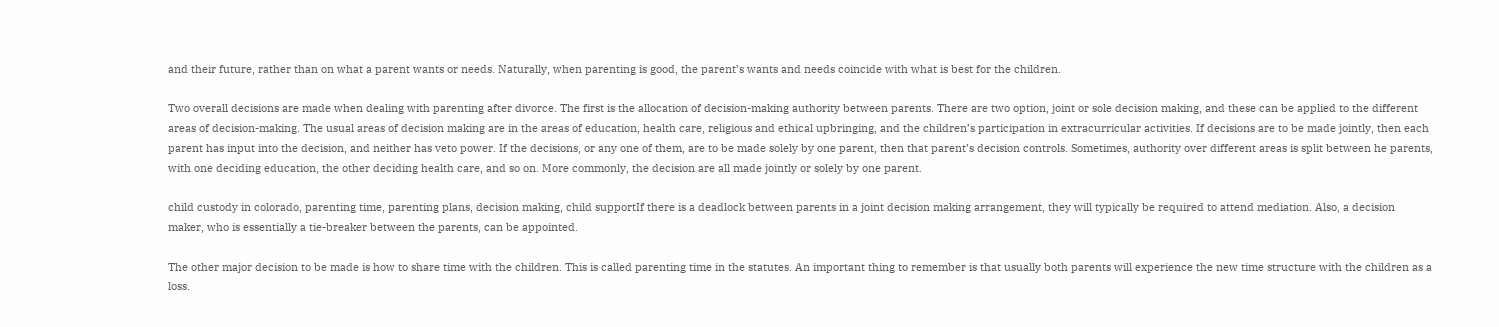and their future, rather than on what a parent wants or needs. Naturally, when parenting is good, the parent’s wants and needs coincide with what is best for the children.

Two overall decisions are made when dealing with parenting after divorce. The first is the allocation of decision-making authority between parents. There are two option, joint or sole decision making, and these can be applied to the different areas of decision-making. The usual areas of decision making are in the areas of education, health care, religious and ethical upbringing, and the children’s participation in extracurricular activities. If decisions are to be made jointly, then each parent has input into the decision, and neither has veto power. If the decisions, or any one of them, are to be made solely by one parent, then that parent’s decision controls. Sometimes, authority over different areas is split between he parents, with one deciding education, the other deciding health care, and so on. More commonly, the decision are all made jointly or solely by one parent.

child custody in colorado, parenting time, parenting plans, decision making, child supportIf there is a deadlock between parents in a joint decision making arrangement, they will typically be required to attend mediation. Also, a decision maker, who is essentially a tie-breaker between the parents, can be appointed.

The other major decision to be made is how to share time with the children. This is called parenting time in the statutes. An important thing to remember is that usually both parents will experience the new time structure with the children as a loss.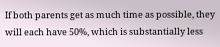If both parents get as much time as possible, they will each have 50%, which is substantially less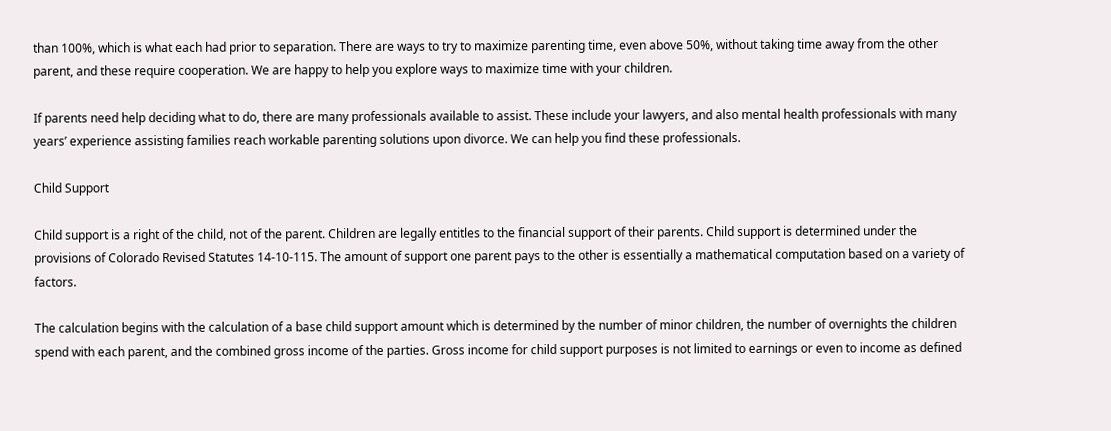than 100%, which is what each had prior to separation. There are ways to try to maximize parenting time, even above 50%, without taking time away from the other parent, and these require cooperation. We are happy to help you explore ways to maximize time with your children.

If parents need help deciding what to do, there are many professionals available to assist. These include your lawyers, and also mental health professionals with many years’ experience assisting families reach workable parenting solutions upon divorce. We can help you find these professionals.

Child Support

Child support is a right of the child, not of the parent. Children are legally entitles to the financial support of their parents. Child support is determined under the provisions of Colorado Revised Statutes 14-10-115. The amount of support one parent pays to the other is essentially a mathematical computation based on a variety of factors.

The calculation begins with the calculation of a base child support amount which is determined by the number of minor children, the number of overnights the children spend with each parent, and the combined gross income of the parties. Gross income for child support purposes is not limited to earnings or even to income as defined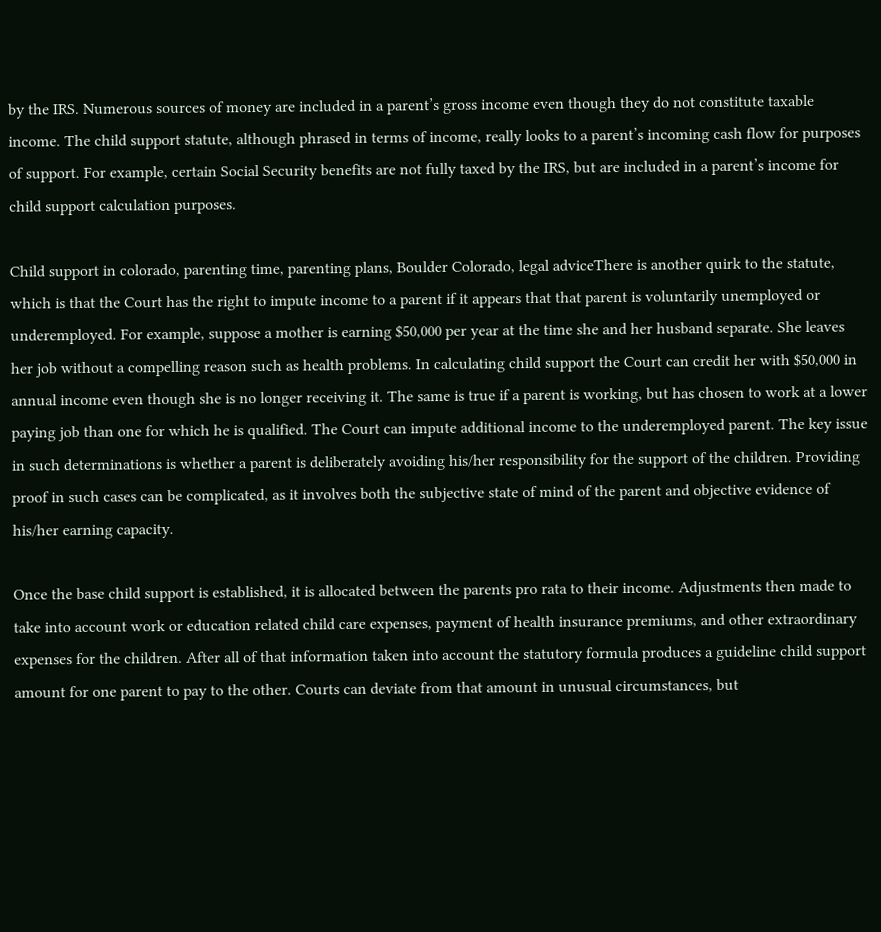by the IRS. Numerous sources of money are included in a parent’s gross income even though they do not constitute taxable income. The child support statute, although phrased in terms of income, really looks to a parent’s incoming cash flow for purposes of support. For example, certain Social Security benefits are not fully taxed by the IRS, but are included in a parent’s income for child support calculation purposes.

Child support in colorado, parenting time, parenting plans, Boulder Colorado, legal adviceThere is another quirk to the statute, which is that the Court has the right to impute income to a parent if it appears that that parent is voluntarily unemployed or underemployed. For example, suppose a mother is earning $50,000 per year at the time she and her husband separate. She leaves her job without a compelling reason such as health problems. In calculating child support the Court can credit her with $50,000 in annual income even though she is no longer receiving it. The same is true if a parent is working, but has chosen to work at a lower paying job than one for which he is qualified. The Court can impute additional income to the underemployed parent. The key issue in such determinations is whether a parent is deliberately avoiding his/her responsibility for the support of the children. Providing proof in such cases can be complicated, as it involves both the subjective state of mind of the parent and objective evidence of his/her earning capacity.

Once the base child support is established, it is allocated between the parents pro rata to their income. Adjustments then made to take into account work or education related child care expenses, payment of health insurance premiums, and other extraordinary expenses for the children. After all of that information taken into account the statutory formula produces a guideline child support amount for one parent to pay to the other. Courts can deviate from that amount in unusual circumstances, but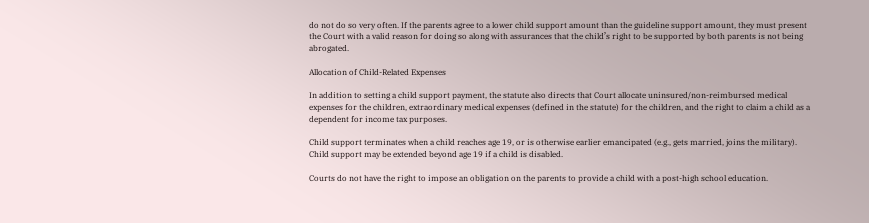do not do so very often. If the parents agree to a lower child support amount than the guideline support amount, they must present the Court with a valid reason for doing so along with assurances that the child’s right to be supported by both parents is not being abrogated.

Allocation of Child-Related Expenses

In addition to setting a child support payment, the statute also directs that Court allocate uninsured/non-reimbursed medical expenses for the children, extraordinary medical expenses (defined in the statute) for the children, and the right to claim a child as a dependent for income tax purposes.

Child support terminates when a child reaches age 19, or is otherwise earlier emancipated (e.g., gets married, joins the military). Child support may be extended beyond age 19 if a child is disabled.

Courts do not have the right to impose an obligation on the parents to provide a child with a post-high school education.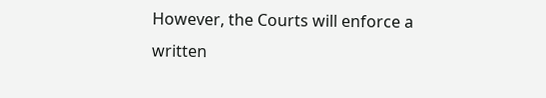However, the Courts will enforce a written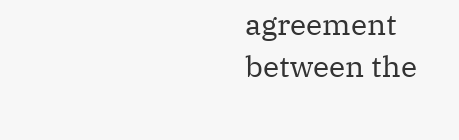agreement between the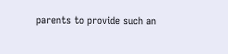parents to provide such an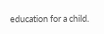education for a child.